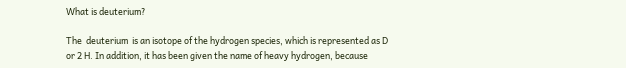What is deuterium?

The  deuterium  is an isotope of the hydrogen species, which is represented as D or 2 H. In addition, it has been given the name of heavy hydrogen, because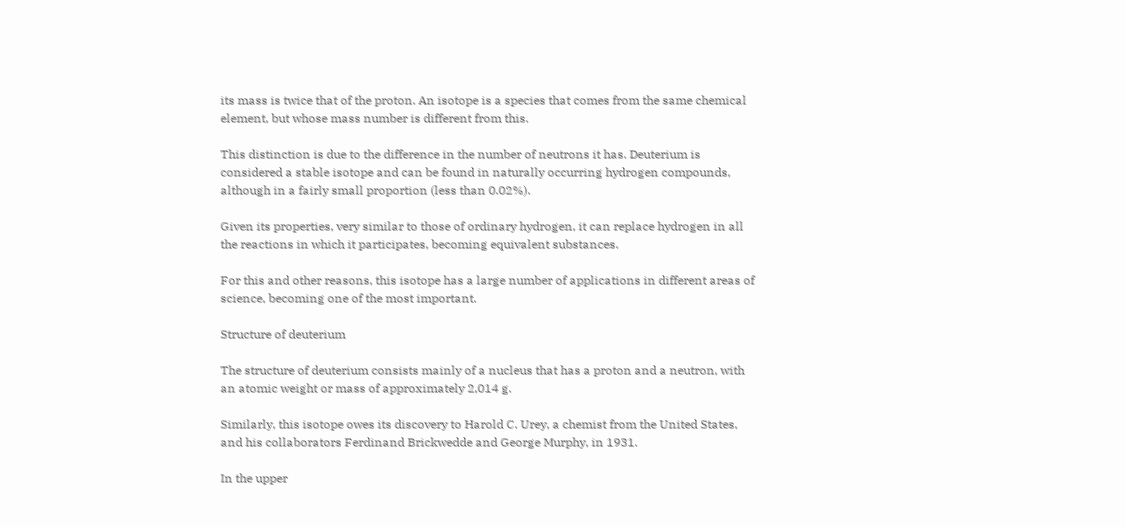its mass is twice that of the proton. An isotope is a species that comes from the same chemical element, but whose mass number is different from this.

This distinction is due to the difference in the number of neutrons it has. Deuterium is considered a stable isotope and can be found in naturally occurring hydrogen compounds, although in a fairly small proportion (less than 0.02%).

Given its properties, very similar to those of ordinary hydrogen, it can replace hydrogen in all the reactions in which it participates, becoming equivalent substances.

For this and other reasons, this isotope has a large number of applications in different areas of science, becoming one of the most important.

Structure of deuterium

The structure of deuterium consists mainly of a nucleus that has a proton and a neutron, with an atomic weight or mass of approximately 2,014 g.

Similarly, this isotope owes its discovery to Harold C. Urey, a chemist from the United States, and his collaborators Ferdinand Brickwedde and George Murphy, in 1931.

In the upper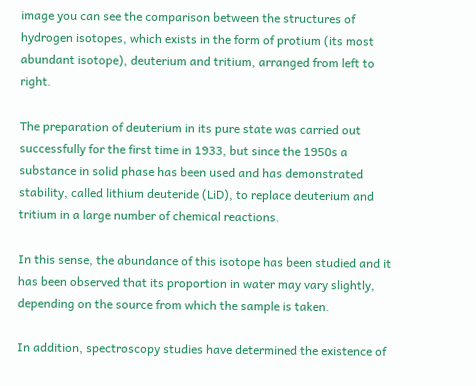image you can see the comparison between the structures of hydrogen isotopes, which exists in the form of protium (its most abundant isotope), deuterium and tritium, arranged from left to right.

The preparation of deuterium in its pure state was carried out successfully for the first time in 1933, but since the 1950s a substance in solid phase has been used and has demonstrated stability, called lithium deuteride (LiD), to replace deuterium and tritium in a large number of chemical reactions.

In this sense, the abundance of this isotope has been studied and it has been observed that its proportion in water may vary slightly, depending on the source from which the sample is taken.

In addition, spectroscopy studies have determined the existence of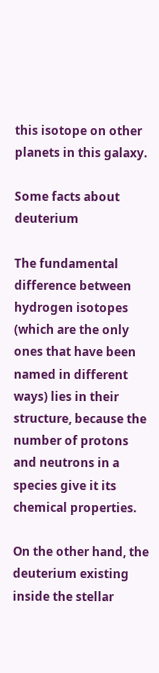this isotope on other planets in this galaxy.

Some facts about deuterium

The fundamental difference between hydrogen isotopes (which are the only ones that have been named in different ways) lies in their structure, because the number of protons and neutrons in a species give it its chemical properties.

On the other hand, the deuterium existing inside the stellar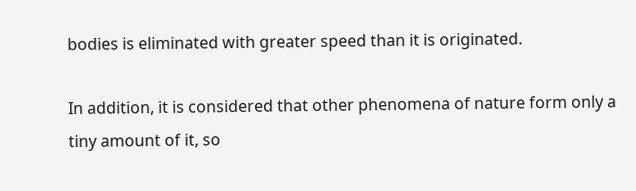bodies is eliminated with greater speed than it is originated.

In addition, it is considered that other phenomena of nature form only a tiny amount of it, so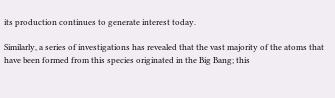its production continues to generate interest today.

Similarly, a series of investigations has revealed that the vast majority of the atoms that have been formed from this species originated in the Big Bang; this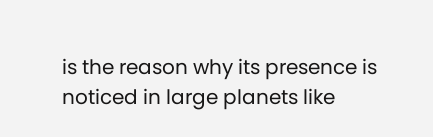is the reason why its presence is noticed in large planets like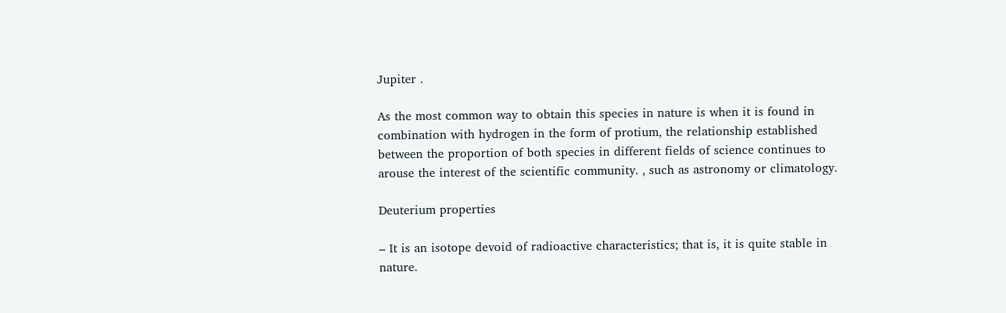Jupiter .

As the most common way to obtain this species in nature is when it is found in combination with hydrogen in the form of protium, the relationship established between the proportion of both species in different fields of science continues to arouse the interest of the scientific community. , such as astronomy or climatology.

Deuterium properties

– It is an isotope devoid of radioactive characteristics; that is, it is quite stable in nature.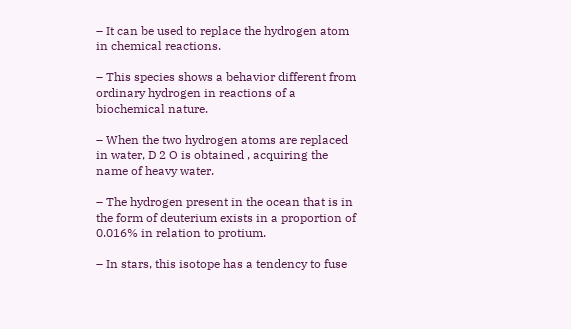– It can be used to replace the hydrogen atom in chemical reactions.

– This species shows a behavior different from ordinary hydrogen in reactions of a biochemical nature.

– When the two hydrogen atoms are replaced in water, D 2 O is obtained , acquiring the name of heavy water.

– The hydrogen present in the ocean that is in the form of deuterium exists in a proportion of 0.016% in relation to protium.

– In stars, this isotope has a tendency to fuse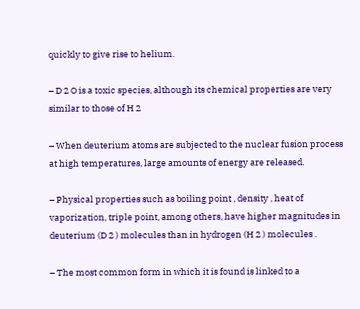quickly to give rise to helium.

– D 2 O is a toxic species, although its chemical properties are very similar to those of H 2

– When deuterium atoms are subjected to the nuclear fusion process at high temperatures, large amounts of energy are released.

– Physical properties such as boiling point , density , heat of vaporization, triple point, among others, have higher magnitudes in deuterium (D 2 ) molecules than in hydrogen (H 2 ) molecules .

– The most common form in which it is found is linked to a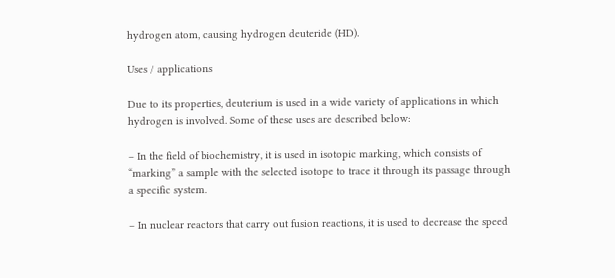hydrogen atom, causing hydrogen deuteride (HD).

Uses / applications

Due to its properties, deuterium is used in a wide variety of applications in which hydrogen is involved. Some of these uses are described below:

– In the field of biochemistry, it is used in isotopic marking, which consists of “marking” a sample with the selected isotope to trace it through its passage through a specific system.

– In nuclear reactors that carry out fusion reactions, it is used to decrease the speed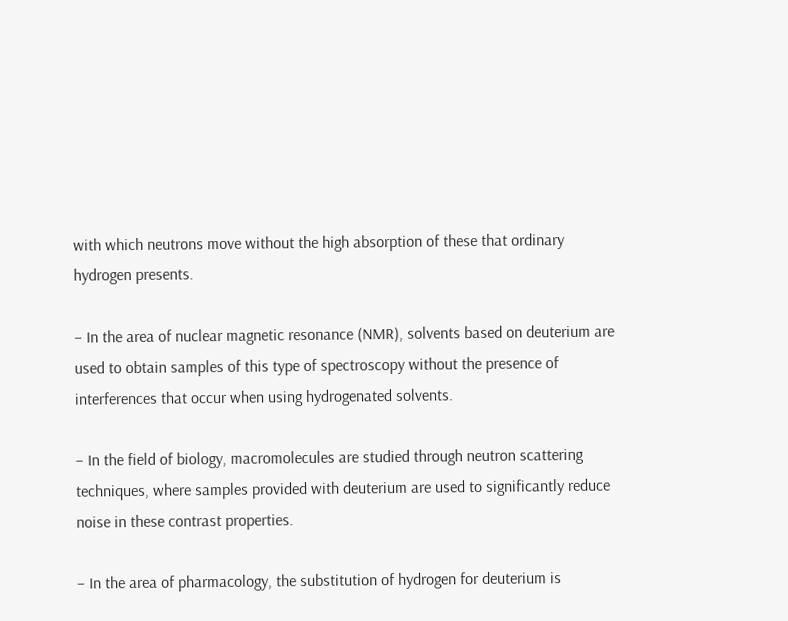with which neutrons move without the high absorption of these that ordinary hydrogen presents.

– In the area of nuclear magnetic resonance (NMR), solvents based on deuterium are used to obtain samples of this type of spectroscopy without the presence of interferences that occur when using hydrogenated solvents.

– In the field of biology, macromolecules are studied through neutron scattering techniques, where samples provided with deuterium are used to significantly reduce noise in these contrast properties.

– In the area of pharmacology, the substitution of hydrogen for deuterium is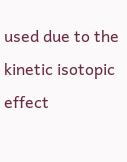used due to the kinetic isotopic effect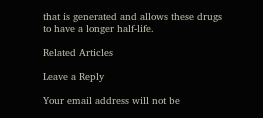that is generated and allows these drugs to have a longer half-life.

Related Articles

Leave a Reply

Your email address will not be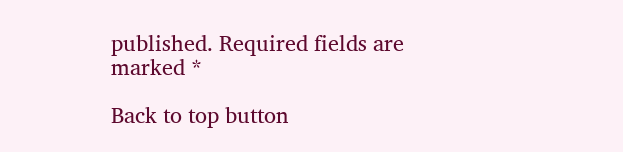published. Required fields are marked *

Back to top button